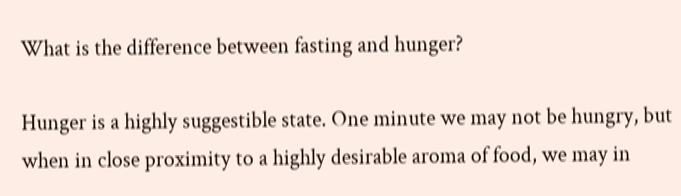What is the difference between fasting and hunger?

Hunger is a highly suggestible state. One minute we may not be hungry, but when in close proximity to a highly desirable aroma of food, we may in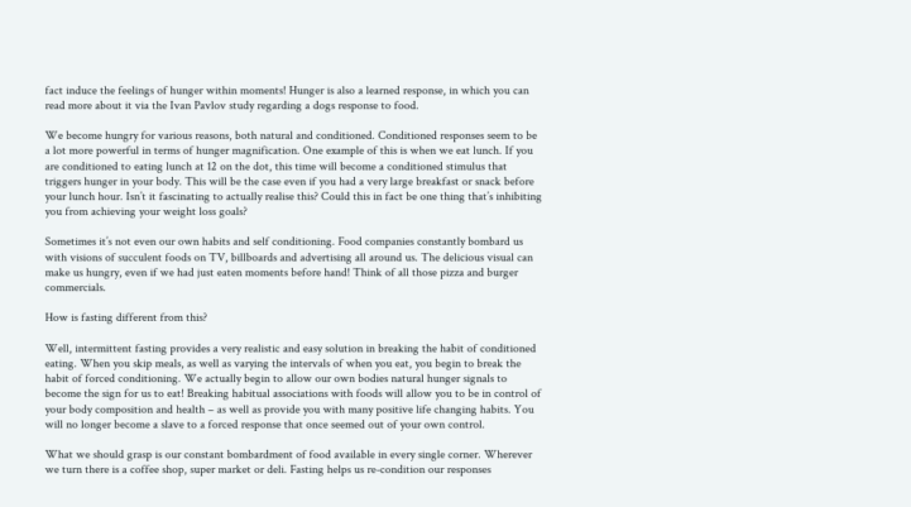fact induce the feelings of hunger within moments! Hunger is also a learned response, in which you can read more about it via the Ivan Pavlov study regarding a dogs response to food.

We become hungry for various reasons, both natural and conditioned. Conditioned responses seem to be a lot more powerful in terms of hunger magnification. One example of this is when we eat lunch. If you are conditioned to eating lunch at 12 on the dot, this time will become a conditioned stimulus that triggers hunger in your body. This will be the case even if you had a very large breakfast or snack before your lunch hour. Isn’t it fascinating to actually realise this? Could this in fact be one thing that’s inhibiting you from achieving your weight loss goals?

Sometimes it’s not even our own habits and self conditioning. Food companies constantly bombard us with visions of succulent foods on TV, billboards and advertising all around us. The delicious visual can make us hungry, even if we had just eaten moments before hand! Think of all those pizza and burger commercials.

How is fasting different from this?

Well, intermittent fasting provides a very realistic and easy solution in breaking the habit of conditioned eating. When you skip meals, as well as varying the intervals of when you eat, you begin to break the habit of forced conditioning. We actually begin to allow our own bodies natural hunger signals to become the sign for us to eat! Breaking habitual associations with foods will allow you to be in control of your body composition and health – as well as provide you with many positive life changing habits. You will no longer become a slave to a forced response that once seemed out of your own control.

What we should grasp is our constant bombardment of food available in every single corner. Wherever we turn there is a coffee shop, super market or deli. Fasting helps us re-condition our responses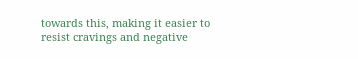towards this, making it easier to resist cravings and negative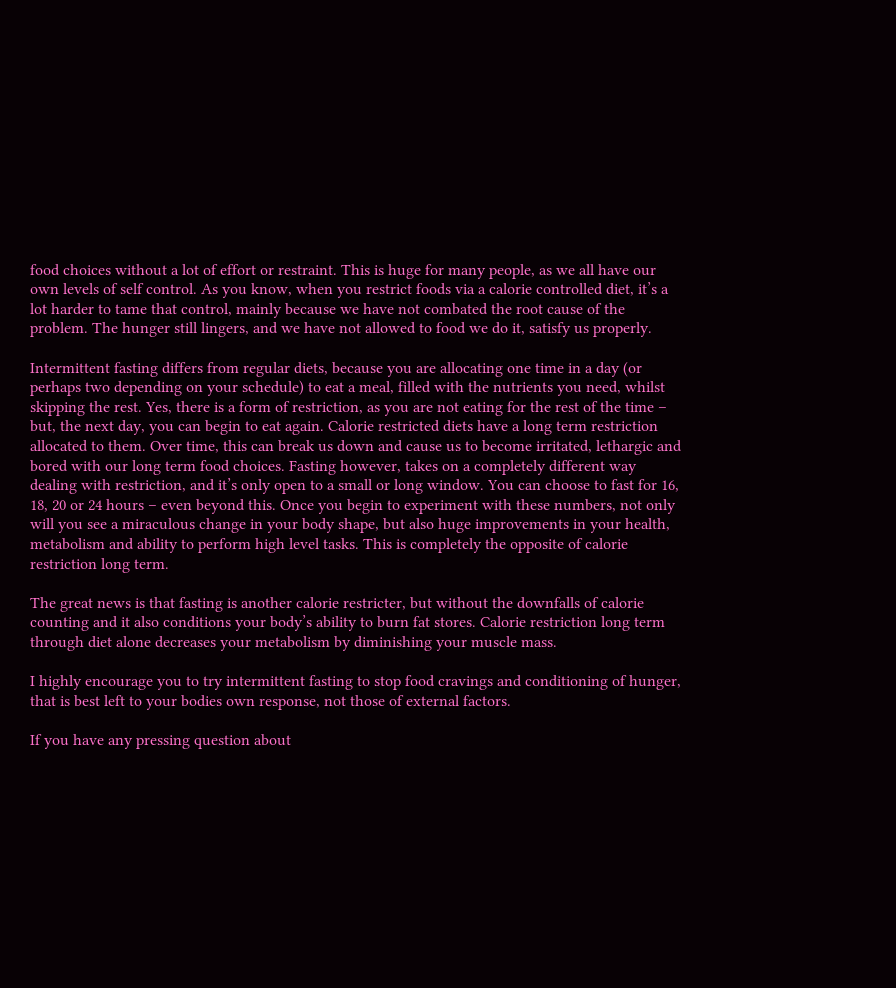food choices without a lot of effort or restraint. This is huge for many people, as we all have our own levels of self control. As you know, when you restrict foods via a calorie controlled diet, it’s a lot harder to tame that control, mainly because we have not combated the root cause of the problem. The hunger still lingers, and we have not allowed to food we do it, satisfy us properly.

Intermittent fasting differs from regular diets, because you are allocating one time in a day (or perhaps two depending on your schedule) to eat a meal, filled with the nutrients you need, whilst skipping the rest. Yes, there is a form of restriction, as you are not eating for the rest of the time – but, the next day, you can begin to eat again. Calorie restricted diets have a long term restriction allocated to them. Over time, this can break us down and cause us to become irritated, lethargic and bored with our long term food choices. Fasting however, takes on a completely different way dealing with restriction, and it’s only open to a small or long window. You can choose to fast for 16, 18, 20 or 24 hours – even beyond this. Once you begin to experiment with these numbers, not only will you see a miraculous change in your body shape, but also huge improvements in your health, metabolism and ability to perform high level tasks. This is completely the opposite of calorie restriction long term.

The great news is that fasting is another calorie restricter, but without the downfalls of calorie counting and it also conditions your body’s ability to burn fat stores. Calorie restriction long term through diet alone decreases your metabolism by diminishing your muscle mass.

I highly encourage you to try intermittent fasting to stop food cravings and conditioning of hunger, that is best left to your bodies own response, not those of external factors.

If you have any pressing question about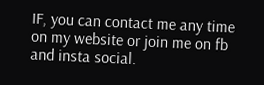IF, you can contact me any time on my website or join me on fb and insta social.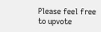Please feel free to upvote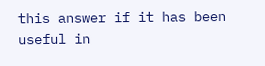this answer if it has been useful in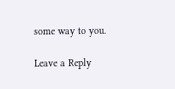some way to you.

Leave a Reply